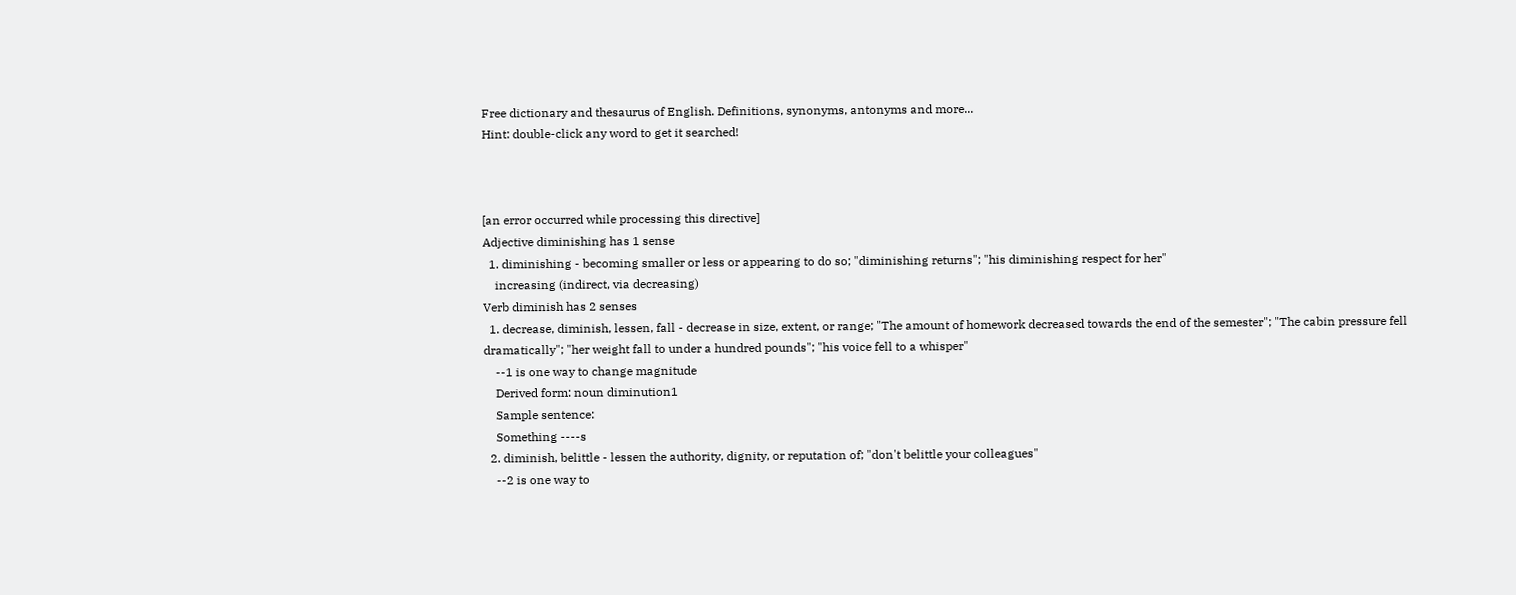Free dictionary and thesaurus of English. Definitions, synonyms, antonyms and more...
Hint: double-click any word to get it searched!



[an error occurred while processing this directive]
Adjective diminishing has 1 sense
  1. diminishing - becoming smaller or less or appearing to do so; "diminishing returns"; "his diminishing respect for her"
    increasing (indirect, via decreasing)
Verb diminish has 2 senses
  1. decrease, diminish, lessen, fall - decrease in size, extent, or range; "The amount of homework decreased towards the end of the semester"; "The cabin pressure fell dramatically"; "her weight fall to under a hundred pounds"; "his voice fell to a whisper"
    --1 is one way to change magnitude
    Derived form: noun diminution1
    Sample sentence:
    Something ----s
  2. diminish, belittle - lessen the authority, dignity, or reputation of; "don't belittle your colleagues"
    --2 is one way to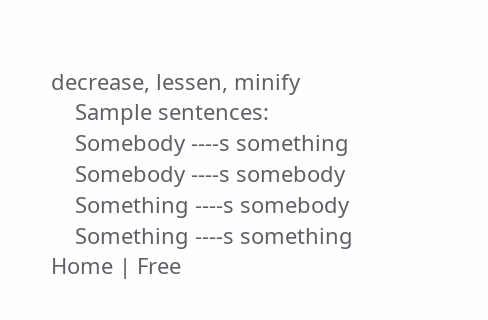decrease, lessen, minify
    Sample sentences:
    Somebody ----s something
    Somebody ----s somebody
    Something ----s somebody
    Something ----s something
Home | Free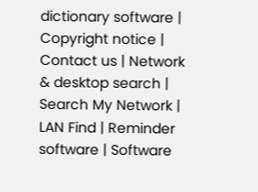dictionary software | Copyright notice | Contact us | Network & desktop search | Search My Network | LAN Find | Reminder software | Software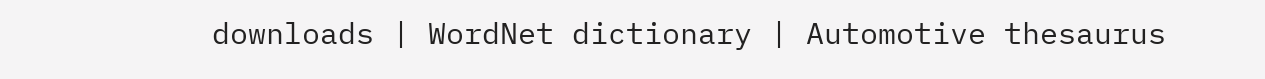downloads | WordNet dictionary | Automotive thesaurus